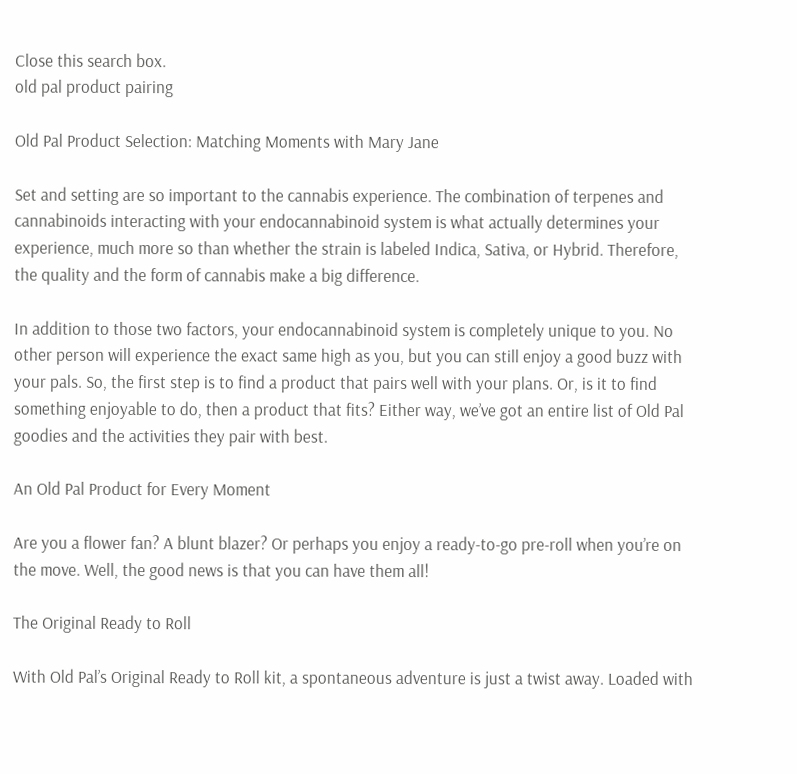Close this search box.
old pal product pairing

Old Pal Product Selection: Matching Moments with Mary Jane

Set and setting are so important to the cannabis experience. The combination of terpenes and cannabinoids interacting with your endocannabinoid system is what actually determines your experience, much more so than whether the strain is labeled Indica, Sativa, or Hybrid. Therefore, the quality and the form of cannabis make a big difference.

In addition to those two factors, your endocannabinoid system is completely unique to you. No other person will experience the exact same high as you, but you can still enjoy a good buzz with your pals. So, the first step is to find a product that pairs well with your plans. Or, is it to find something enjoyable to do, then a product that fits? Either way, we’ve got an entire list of Old Pal goodies and the activities they pair with best.

An Old Pal Product for Every Moment

Are you a flower fan? A blunt blazer? Or perhaps you enjoy a ready-to-go pre-roll when you’re on the move. Well, the good news is that you can have them all!

The Original Ready to Roll

With Old Pal’s Original Ready to Roll kit, a spontaneous adventure is just a twist away. Loaded with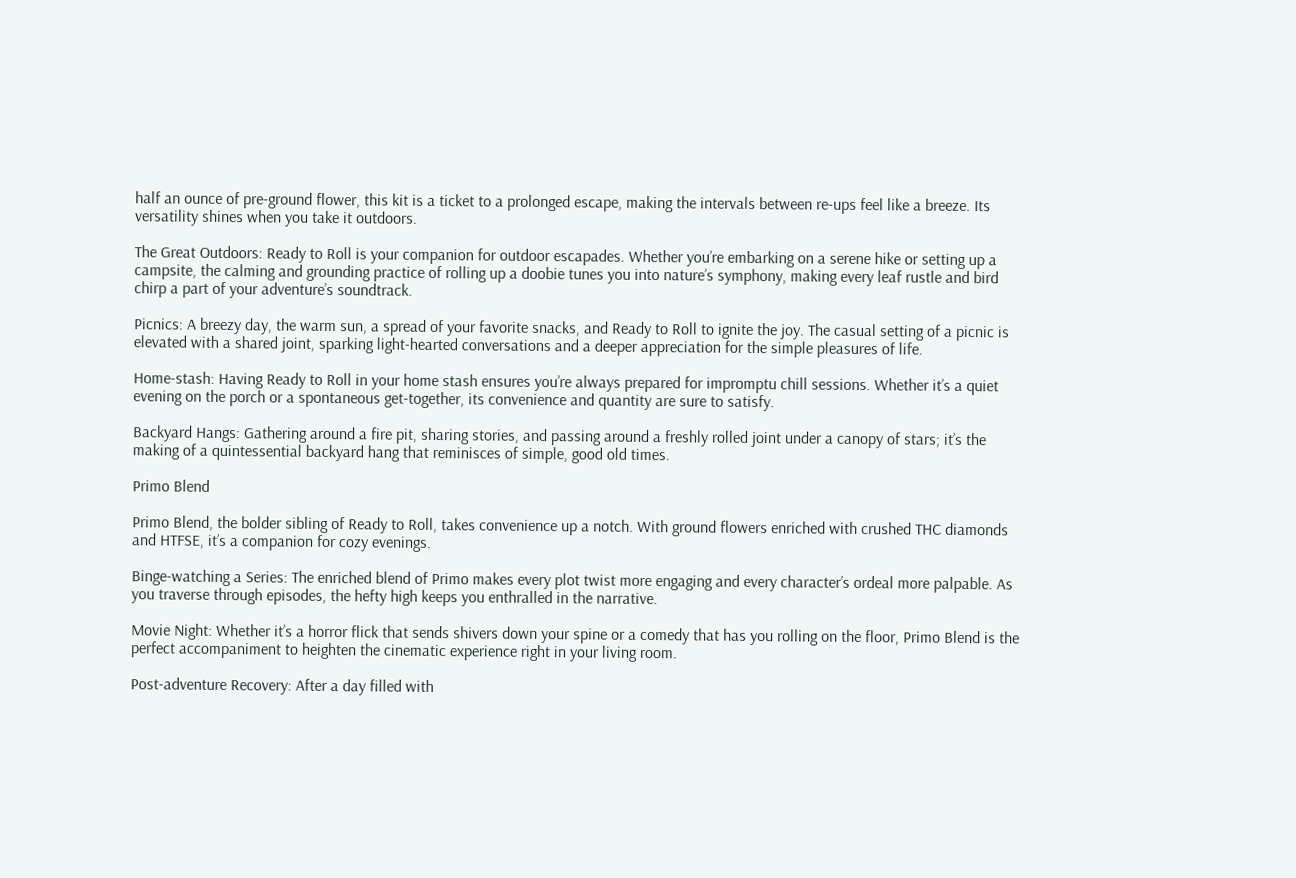half an ounce of pre-ground flower, this kit is a ticket to a prolonged escape, making the intervals between re-ups feel like a breeze. Its versatility shines when you take it outdoors.

The Great Outdoors: Ready to Roll is your companion for outdoor escapades. Whether you’re embarking on a serene hike or setting up a campsite, the calming and grounding practice of rolling up a doobie tunes you into nature’s symphony, making every leaf rustle and bird chirp a part of your adventure’s soundtrack.

Picnics: A breezy day, the warm sun, a spread of your favorite snacks, and Ready to Roll to ignite the joy. The casual setting of a picnic is elevated with a shared joint, sparking light-hearted conversations and a deeper appreciation for the simple pleasures of life.

Home-stash: Having Ready to Roll in your home stash ensures you’re always prepared for impromptu chill sessions. Whether it’s a quiet evening on the porch or a spontaneous get-together, its convenience and quantity are sure to satisfy.

Backyard Hangs: Gathering around a fire pit, sharing stories, and passing around a freshly rolled joint under a canopy of stars; it’s the making of a quintessential backyard hang that reminisces of simple, good old times.

Primo Blend

Primo Blend, the bolder sibling of Ready to Roll, takes convenience up a notch. With ground flowers enriched with crushed THC diamonds and HTFSE, it’s a companion for cozy evenings.

Binge-watching a Series: The enriched blend of Primo makes every plot twist more engaging and every character’s ordeal more palpable. As you traverse through episodes, the hefty high keeps you enthralled in the narrative.

Movie Night: Whether it’s a horror flick that sends shivers down your spine or a comedy that has you rolling on the floor, Primo Blend is the perfect accompaniment to heighten the cinematic experience right in your living room.

Post-adventure Recovery: After a day filled with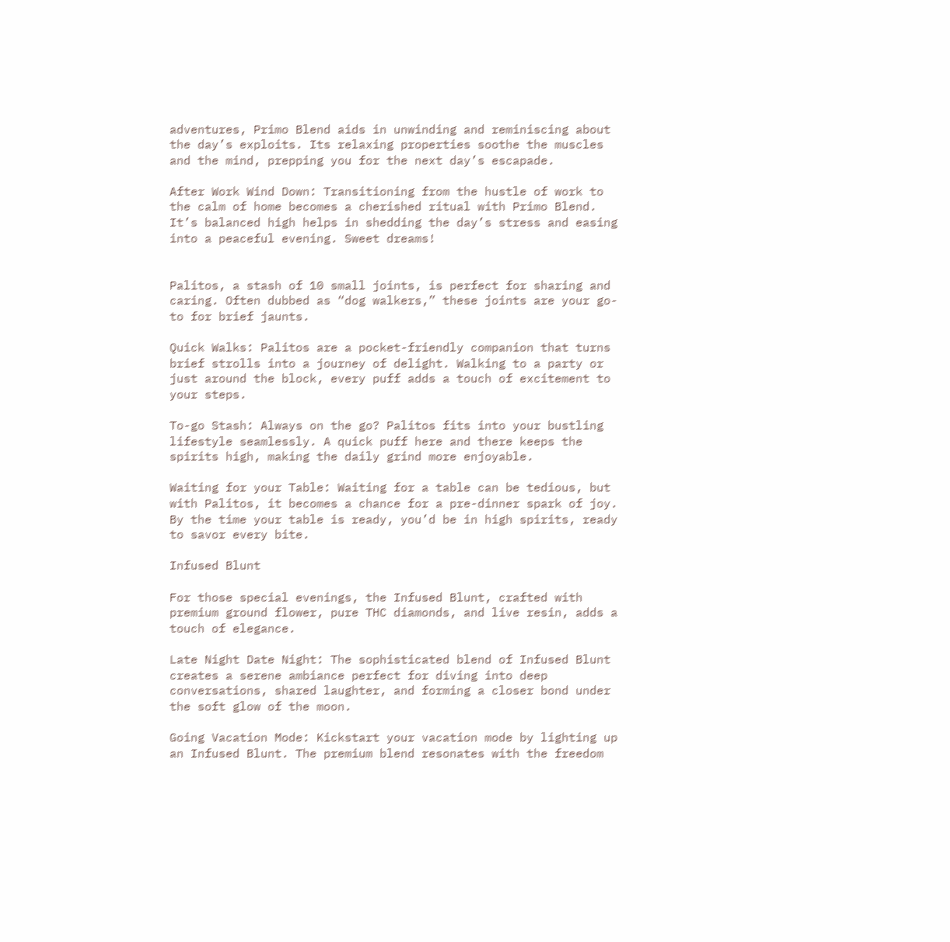adventures, Primo Blend aids in unwinding and reminiscing about the day’s exploits. Its relaxing properties soothe the muscles and the mind, prepping you for the next day’s escapade.

After Work Wind Down: Transitioning from the hustle of work to the calm of home becomes a cherished ritual with Primo Blend. It’s balanced high helps in shedding the day’s stress and easing into a peaceful evening. Sweet dreams!


Palitos, a stash of 10 small joints, is perfect for sharing and caring. Often dubbed as “dog walkers,” these joints are your go-to for brief jaunts.

Quick Walks: Palitos are a pocket-friendly companion that turns brief strolls into a journey of delight. Walking to a party or just around the block, every puff adds a touch of excitement to your steps.

To-go Stash: Always on the go? Palitos fits into your bustling lifestyle seamlessly. A quick puff here and there keeps the spirits high, making the daily grind more enjoyable.

Waiting for your Table: Waiting for a table can be tedious, but with Palitos, it becomes a chance for a pre-dinner spark of joy. By the time your table is ready, you’d be in high spirits, ready to savor every bite.

Infused Blunt

For those special evenings, the Infused Blunt, crafted with premium ground flower, pure THC diamonds, and live resin, adds a touch of elegance.

Late Night Date Night: The sophisticated blend of Infused Blunt creates a serene ambiance perfect for diving into deep conversations, shared laughter, and forming a closer bond under the soft glow of the moon.

Going Vacation Mode: Kickstart your vacation mode by lighting up an Infused Blunt. The premium blend resonates with the freedom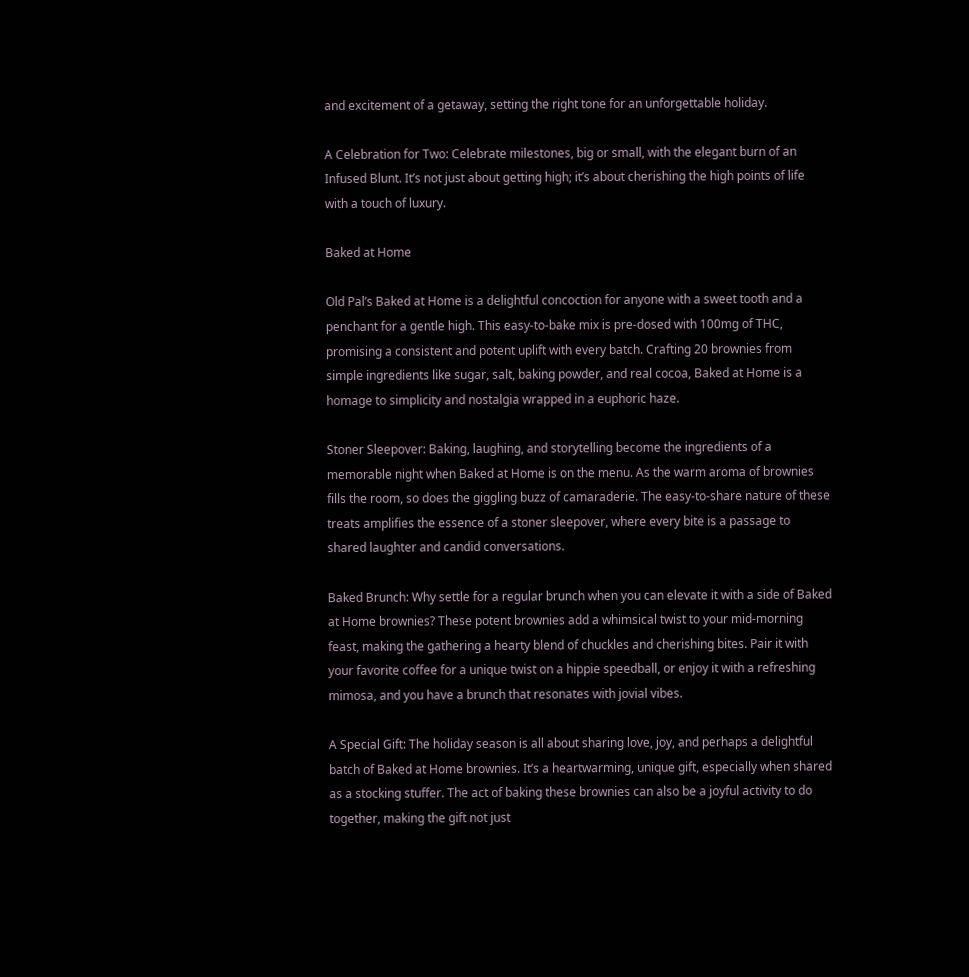and excitement of a getaway, setting the right tone for an unforgettable holiday.

A Celebration for Two: Celebrate milestones, big or small, with the elegant burn of an Infused Blunt. It’s not just about getting high; it’s about cherishing the high points of life with a touch of luxury.

Baked at Home

Old Pal’s Baked at Home is a delightful concoction for anyone with a sweet tooth and a penchant for a gentle high. This easy-to-bake mix is pre-dosed with 100mg of THC, promising a consistent and potent uplift with every batch. Crafting 20 brownies from simple ingredients like sugar, salt, baking powder, and real cocoa, Baked at Home is a homage to simplicity and nostalgia wrapped in a euphoric haze.

Stoner Sleepover: Baking, laughing, and storytelling become the ingredients of a memorable night when Baked at Home is on the menu. As the warm aroma of brownies fills the room, so does the giggling buzz of camaraderie. The easy-to-share nature of these treats amplifies the essence of a stoner sleepover, where every bite is a passage to shared laughter and candid conversations.

Baked Brunch: Why settle for a regular brunch when you can elevate it with a side of Baked at Home brownies? These potent brownies add a whimsical twist to your mid-morning feast, making the gathering a hearty blend of chuckles and cherishing bites. Pair it with your favorite coffee for a unique twist on a hippie speedball, or enjoy it with a refreshing mimosa, and you have a brunch that resonates with jovial vibes.

A Special Gift: The holiday season is all about sharing love, joy, and perhaps a delightful batch of Baked at Home brownies. It’s a heartwarming, unique gift, especially when shared as a stocking stuffer. The act of baking these brownies can also be a joyful activity to do together, making the gift not just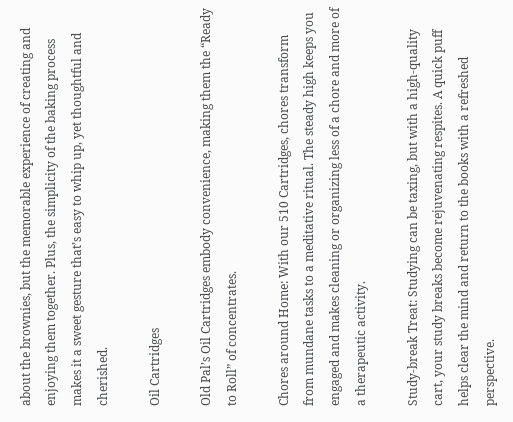about the brownies, but the memorable experience of creating and enjoying them together. Plus, the simplicity of the baking process makes it a sweet gesture that’s easy to whip up, yet thoughtful and cherished.

Oil Cartridges

Old Pal’s Oil Cartridges embody convenience, making them the “Ready to Roll” of concentrates.

Chores around Home: With our 510 Cartridges, chores transform from mundane tasks to a meditative ritual. The steady high keeps you engaged and makes cleaning or organizing less of a chore and more of a therapeutic activity.

Study-break Treat: Studying can be taxing, but with a high-quality cart, your study breaks become rejuvenating respites. A quick puff helps clear the mind and return to the books with a refreshed perspective.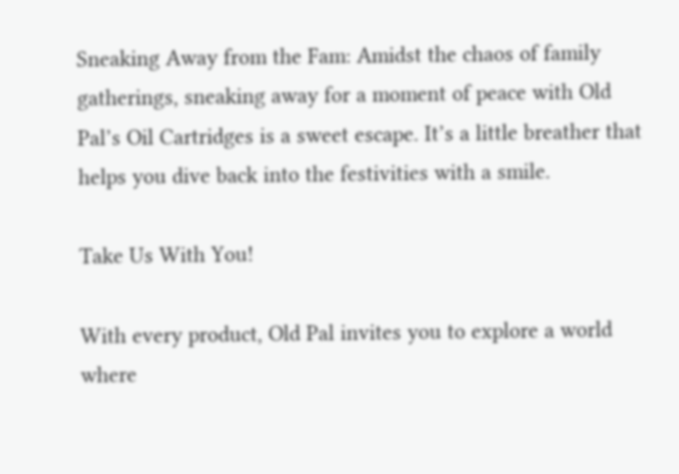Sneaking Away from the Fam: Amidst the chaos of family gatherings, sneaking away for a moment of peace with Old Pal’s Oil Cartridges is a sweet escape. It’s a little breather that helps you dive back into the festivities with a smile.

Take Us With You!

With every product, Old Pal invites you to explore a world where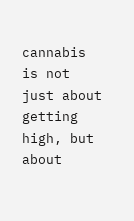cannabis is not just about getting high, but about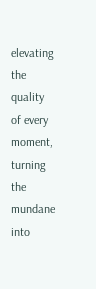elevating the quality of every moment, turning the mundane into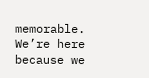memorable. We’re here because we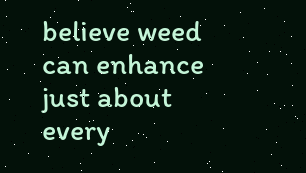believe weed can enhance just about every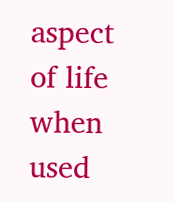aspect of life when used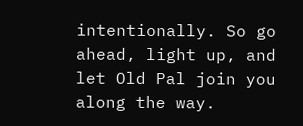intentionally. So go ahead, light up, and let Old Pal join you along the way.